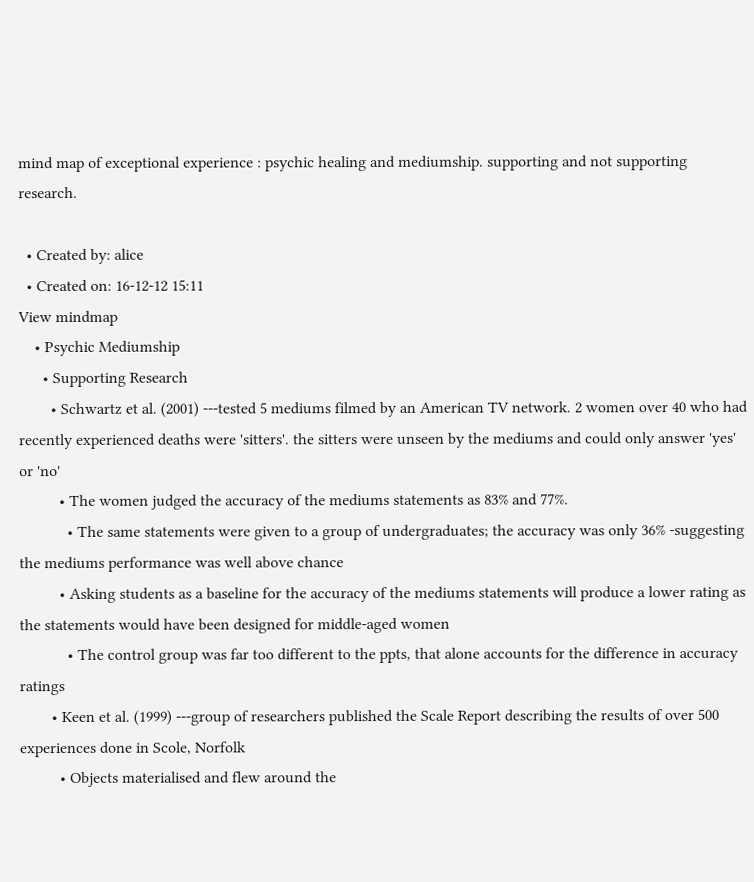mind map of exceptional experience : psychic healing and mediumship. supporting and not supporting research.

  • Created by: alice
  • Created on: 16-12-12 15:11
View mindmap
    • Psychic Mediumship
      • Supporting Research
        • Schwartz et al. (2001) ---tested 5 mediums filmed by an American TV network. 2 women over 40 who had recently experienced deaths were 'sitters'. the sitters were unseen by the mediums and could only answer 'yes' or 'no'
          • The women judged the accuracy of the mediums statements as 83% and 77%.
            • The same statements were given to a group of undergraduates; the accuracy was only 36% -suggesting the mediums performance was well above chance
          • Asking students as a baseline for the accuracy of the mediums statements will produce a lower rating as the statements would have been designed for middle-aged women
            • The control group was far too different to the ppts, that alone accounts for the difference in accuracy ratings
        • Keen et al. (1999) ---group of researchers published the Scale Report describing the results of over 500 experiences done in Scole, Norfolk
          • Objects materialised and flew around the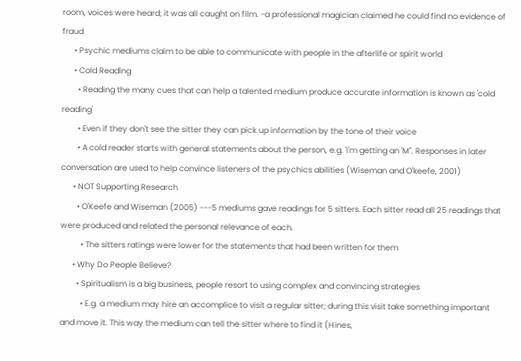room, voices were heard; it was all caught on film. -a professional magician claimed he could find no evidence of fraud
      • Psychic mediums claim to be able to communicate with people in the afterlife or spirit world
      • Cold Reading
        • Reading the many cues that can help a talented medium produce accurate information is known as 'cold reading'
        • Even if they don't see the sitter they can pick up information by the tone of their voice
        • A cold reader starts with general statements about the person, e.g. 'I'm getting an 'M''. Responses in later conversation are used to help convince listeners of the psychics abilities (Wiseman and O'keefe, 2001)
      • NOT Supporting Research
        • O'Keefe and Wiseman (2005) ---5 mediums gave readings for 5 sitters. Each sitter read all 25 readings that were produced and related the personal relevance of each.
          • The sitters ratings were lower for the statements that had been written for them
      • Why Do People Believe?
        • Spiritualism is a big business, people resort to using complex and convincing strategies
          • E.g. a medium may hire an accomplice to visit a regular sitter; during this visit take something important and move it. This way the medium can tell the sitter where to find it (Hines,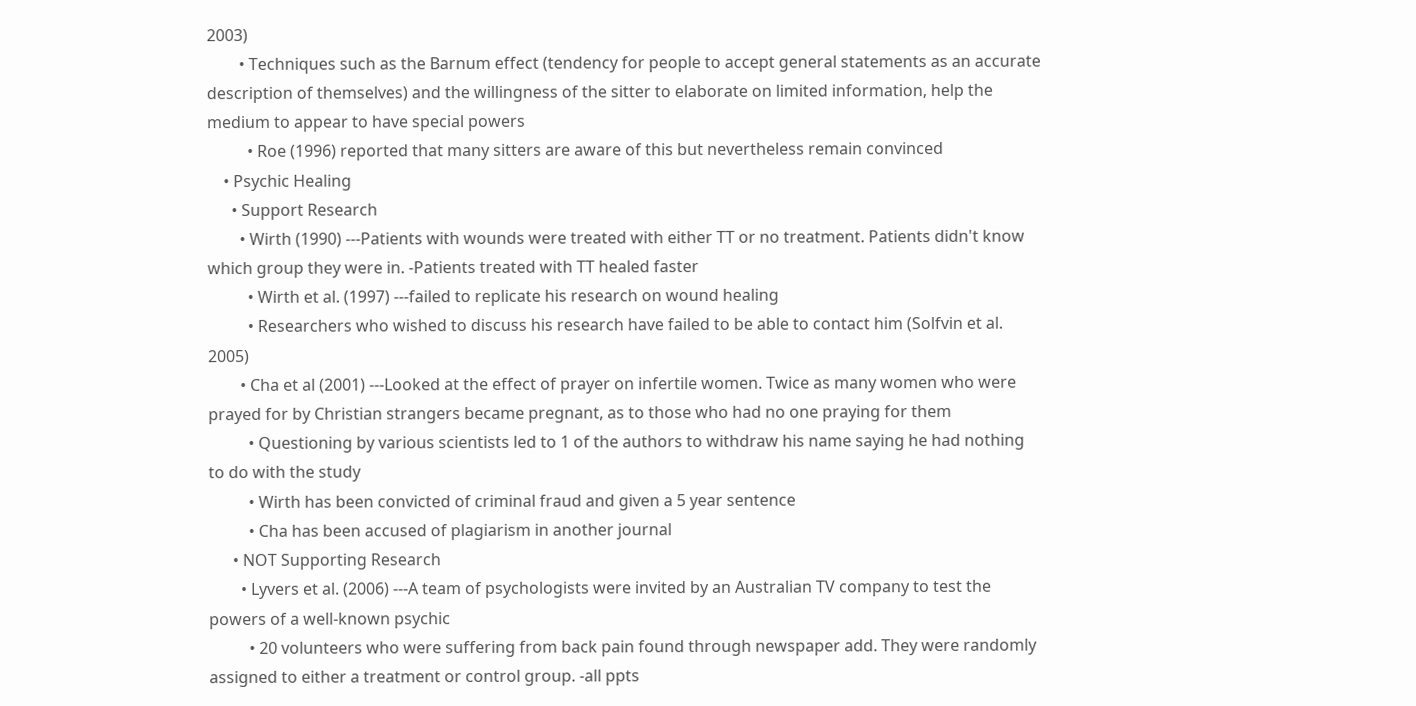2003)
        • Techniques such as the Barnum effect (tendency for people to accept general statements as an accurate description of themselves) and the willingness of the sitter to elaborate on limited information, help the medium to appear to have special powers
          • Roe (1996) reported that many sitters are aware of this but nevertheless remain convinced
    • Psychic Healing
      • Support Research
        • Wirth (1990) ---Patients with wounds were treated with either TT or no treatment. Patients didn't know which group they were in. -Patients treated with TT healed faster
          • Wirth et al. (1997) ---failed to replicate his research on wound healing
          • Researchers who wished to discuss his research have failed to be able to contact him (Solfvin et al. 2005)
        • Cha et al (2001) ---Looked at the effect of prayer on infertile women. Twice as many women who were prayed for by Christian strangers became pregnant, as to those who had no one praying for them
          • Questioning by various scientists led to 1 of the authors to withdraw his name saying he had nothing to do with the study
          • Wirth has been convicted of criminal fraud and given a 5 year sentence
          • Cha has been accused of plagiarism in another journal
      • NOT Supporting Research
        • Lyvers et al. (2006) ---A team of psychologists were invited by an Australian TV company to test the powers of a well-known psychic
          • 20 volunteers who were suffering from back pain found through newspaper add. They were randomly assigned to either a treatment or control group. -all ppts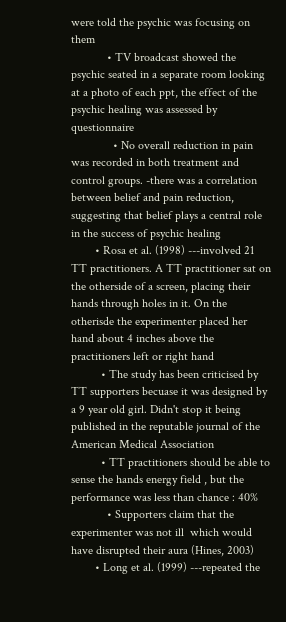were told the psychic was focusing on them
            • TV broadcast showed the psychic seated in a separate room looking at a photo of each ppt, the effect of the psychic healing was assessed by questionnaire
              • No overall reduction in pain was recorded in both treatment and control groups. -there was a correlation between belief and pain reduction, suggesting that belief plays a central role in the success of psychic healing
        • Rosa et al. (1998) ---involved 21 TT practitioners. A TT practitioner sat on the otherside of a screen, placing their hands through holes in it. On the otherisde the experimenter placed her hand about 4 inches above the practitioners left or right hand
          • The study has been criticised by TT supporters becuase it was designed by a 9 year old girl. Didn't stop it being published in the reputable journal of the American Medical Association
          • TT practitioners should be able to sense the hands energy field , but the performance was less than chance : 40%
            • Supporters claim that the experimenter was not ill  which would have disrupted their aura (Hines, 2003)
        • Long et al. (1999) ---repeated the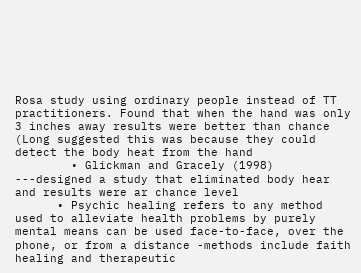Rosa study using ordinary people instead of TT practitioners. Found that when the hand was only 3 inches away results were better than chance (Long suggested this was because they could detect the body heat from the hand
        • Glickman and Gracely (1998) ---designed a study that eliminated body hear and results were ar chance level
      • Psychic healing refers to any method used to alleviate health problems by purely mental means can be used face-to-face, over the phone, or from a distance -methods include faith healing and therapeutic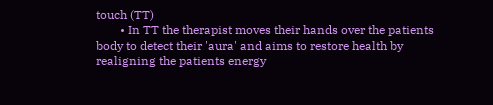touch (TT)
        • In TT the therapist moves their hands over the patients body to detect their 'aura' and aims to restore health by realigning the patients energy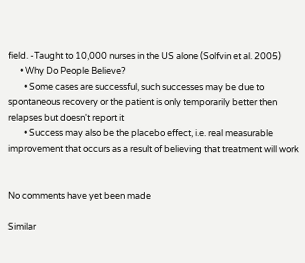field. -Taught to 10,000 nurses in the US alone (Solfvin et al. 2005)
      • Why Do People Believe?
        • Some cases are successful, such successes may be due to spontaneous recovery or the patient is only temporarily better then relapses but doesn't report it
        • Success may also be the placebo effect, i.e. real measurable improvement that occurs as a result of believing that treatment will work


No comments have yet been made

Similar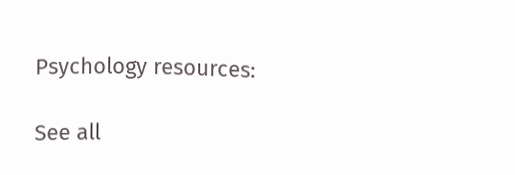Psychology resources:

See all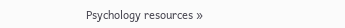Psychology resources »